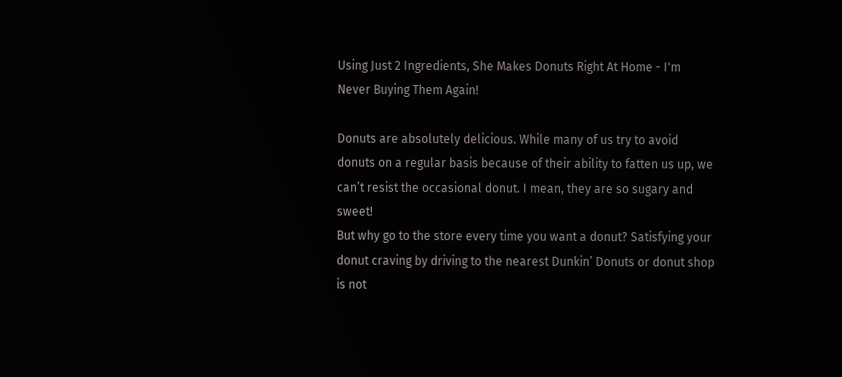Using Just 2 Ingredients, She Makes Donuts Right At Home - I'm Never Buying Them Again!

Donuts are absolutely delicious. While many of us try to avoid donuts on a regular basis because of their ability to fatten us up, we can’t resist the occasional donut. I mean, they are so sugary and sweet!
But why go to the store every time you want a donut? Satisfying your donut craving by driving to the nearest Dunkin’ Donuts or donut shop is not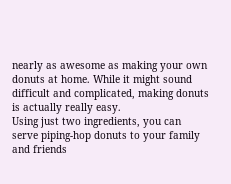nearly as awesome as making your own donuts at home. While it might sound difficult and complicated, making donuts is actually really easy.
Using just two ingredients, you can serve piping-hop donuts to your family and friends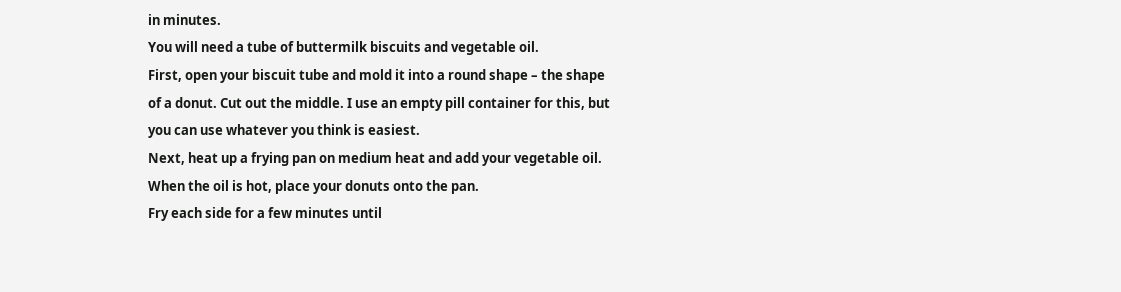in minutes.
You will need a tube of buttermilk biscuits and vegetable oil.
First, open your biscuit tube and mold it into a round shape – the shape of a donut. Cut out the middle. I use an empty pill container for this, but you can use whatever you think is easiest.
Next, heat up a frying pan on medium heat and add your vegetable oil. When the oil is hot, place your donuts onto the pan.
Fry each side for a few minutes until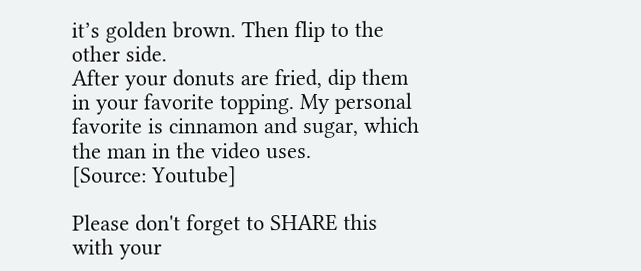it’s golden brown. Then flip to the other side.
After your donuts are fried, dip them in your favorite topping. My personal favorite is cinnamon and sugar, which the man in the video uses.
[Source: Youtube]

Please don't forget to SHARE this with your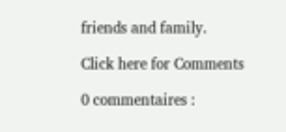friends and family.

Click here for Comments

0 commentaires :